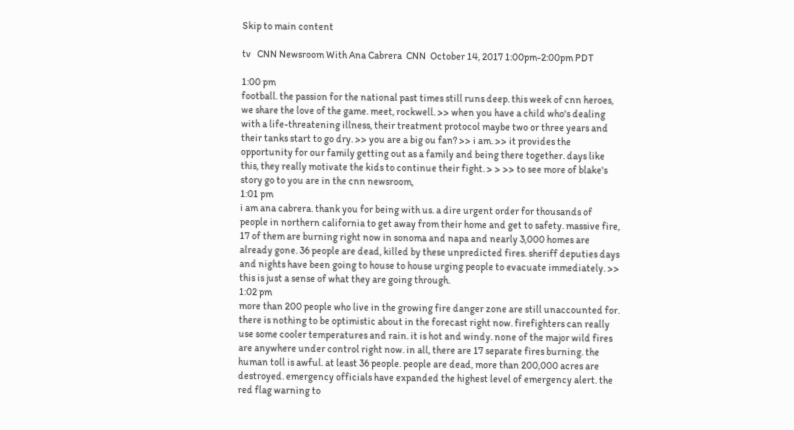Skip to main content

tv   CNN Newsroom With Ana Cabrera  CNN  October 14, 2017 1:00pm-2:00pm PDT

1:00 pm
football. the passion for the national past times still runs deep. this week of cnn heroes, we share the love of the game. meet, rockwell. >> when you have a child who's dealing with a life-threatening illness, their treatment protocol maybe two or three years and their tanks start to go dry. >> you are a big ou fan? >> i am. >> it provides the opportunity for our family getting out as a family and being there together. days like this, they really motivate the kids to continue their fight. > > >> to see more of blake's story go to you are in the cnn newsroom,
1:01 pm
i am ana cabrera. thank you for being with us. a dire urgent order for thousands of people in northern california to get away from their home and get to safety. massive fire, 17 of them are burning right now in sonoma and napa and nearly 3,000 homes are already gone. 36 people are dead, killed by these unpredicted fires. sheriff deputies days and nights have been going to house to house urging people to evacuate immediately. >> this is just a sense of what they are going through.
1:02 pm
more than 200 people who live in the growing fire danger zone are still unaccounted for. there is nothing to be optimistic about in the forecast right now. firefighters can really use some cooler temperatures and rain. it is hot and windy. none of the major wild fires are anywhere under control right now. in all, there are 17 separate fires burning. the human toll is awful. at least 36 people. people are dead, more than 200,000 acres are destroyed. emergency officials have expanded the highest level of emergency alert. the red flag warning to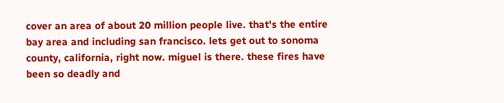cover an area of about 20 million people live. that's the entire bay area and including san francisco. lets get out to sonoma county, california, right now. miguel is there. these fires have been so deadly and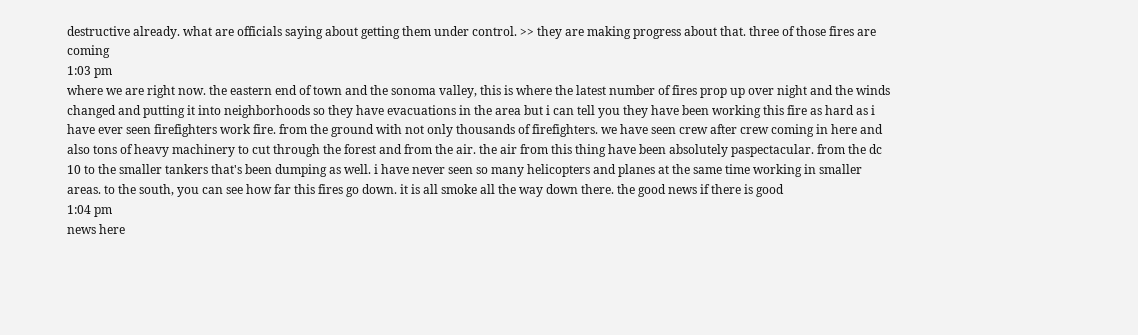destructive already. what are officials saying about getting them under control. >> they are making progress about that. three of those fires are coming
1:03 pm
where we are right now. the eastern end of town and the sonoma valley, this is where the latest number of fires prop up over night and the winds changed and putting it into neighborhoods so they have evacuations in the area but i can tell you they have been working this fire as hard as i have ever seen firefighters work fire. from the ground with not only thousands of firefighters. we have seen crew after crew coming in here and also tons of heavy machinery to cut through the forest and from the air. the air from this thing have been absolutely paspectacular. from the dc 10 to the smaller tankers that's been dumping as well. i have never seen so many helicopters and planes at the same time working in smaller areas. to the south, you can see how far this fires go down. it is all smoke all the way down there. the good news if there is good
1:04 pm
news here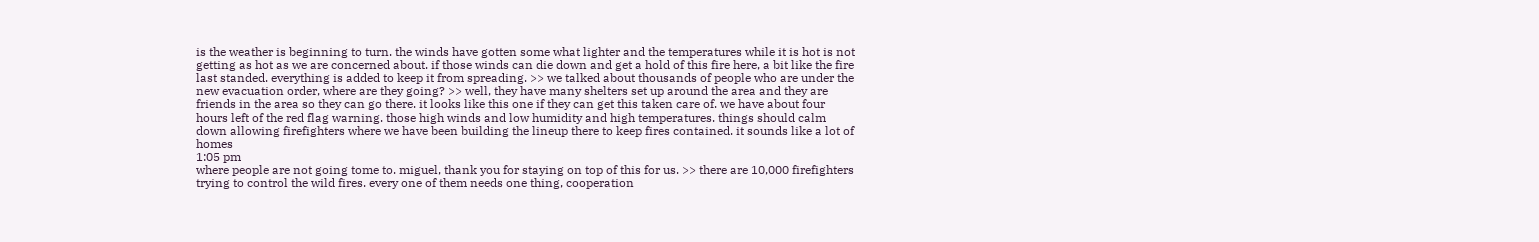is the weather is beginning to turn. the winds have gotten some what lighter and the temperatures while it is hot is not getting as hot as we are concerned about. if those winds can die down and get a hold of this fire here, a bit like the fire last standed. everything is added to keep it from spreading. >> we talked about thousands of people who are under the new evacuation order, where are they going? >> well, they have many shelters set up around the area and they are friends in the area so they can go there. it looks like this one if they can get this taken care of. we have about four hours left of the red flag warning. those high winds and low humidity and high temperatures. things should calm down allowing firefighters where we have been building the lineup there to keep fires contained. it sounds like a lot of homes
1:05 pm
where people are not going tome to. miguel, thank you for staying on top of this for us. >> there are 10,000 firefighters trying to control the wild fires. every one of them needs one thing, cooperation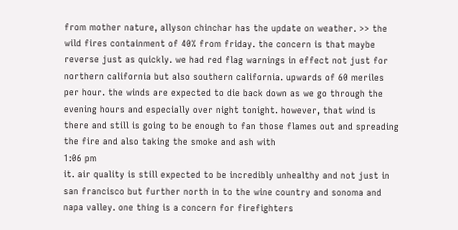from mother nature, allyson chinchar has the update on weather. >> the wild fires containment of 40% from friday. the concern is that maybe reverse just as quickly. we had red flag warnings in effect not just for northern california but also southern california. upwards of 60 meriles per hour. the winds are expected to die back down as we go through the evening hours and especially over night tonight. however, that wind is there and still is going to be enough to fan those flames out and spreading the fire and also taking the smoke and ash with
1:06 pm
it. air quality is still expected to be incredibly unhealthy and not just in san francisco but further north in to the wine country and sonoma and napa valley. one thing is a concern for firefighters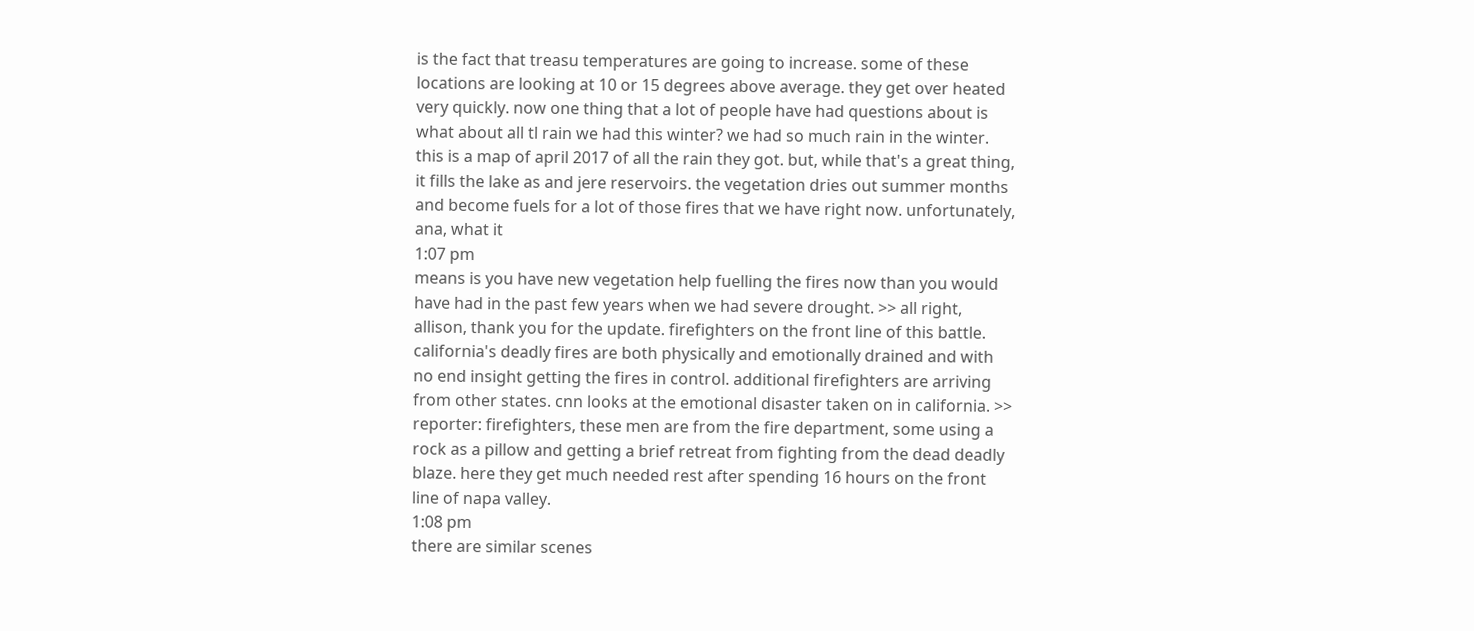is the fact that treasu temperatures are going to increase. some of these locations are looking at 10 or 15 degrees above average. they get over heated very quickly. now one thing that a lot of people have had questions about is what about all tl rain we had this winter? we had so much rain in the winter. this is a map of april 2017 of all the rain they got. but, while that's a great thing, it fills the lake as and jere reservoirs. the vegetation dries out summer months and become fuels for a lot of those fires that we have right now. unfortunately, ana, what it
1:07 pm
means is you have new vegetation help fuelling the fires now than you would have had in the past few years when we had severe drought. >> all right, allison, thank you for the update. firefighters on the front line of this battle. california's deadly fires are both physically and emotionally drained and with no end insight getting the fires in control. additional firefighters are arriving from other states. cnn looks at the emotional disaster taken on in california. >> reporter: firefighters, these men are from the fire department, some using a rock as a pillow and getting a brief retreat from fighting from the dead deadly blaze. here they get much needed rest after spending 16 hours on the front line of napa valley.
1:08 pm
there are similar scenes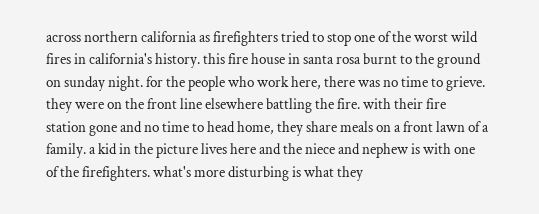across northern california as firefighters tried to stop one of the worst wild fires in california's history. this fire house in santa rosa burnt to the ground on sunday night. for the people who work here, there was no time to grieve. they were on the front line elsewhere battling the fire. with their fire station gone and no time to head home, they share meals on a front lawn of a family. a kid in the picture lives here and the niece and nephew is with one of the firefighters. what's more disturbing is what they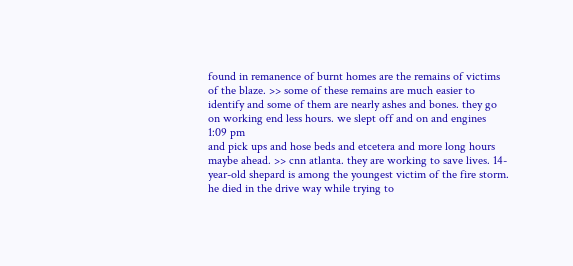found in remanence of burnt homes are the remains of victims of the blaze. >> some of these remains are much easier to identify and some of them are nearly ashes and bones. they go on working end less hours. we slept off and on and engines
1:09 pm
and pick ups and hose beds and etcetera and more long hours maybe ahead. >> cnn atlanta. they are working to save lives. 14-year-old shepard is among the youngest victim of the fire storm. he died in the drive way while trying to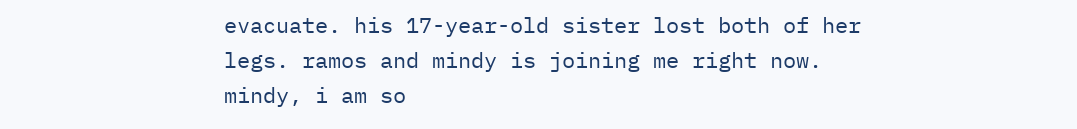evacuate. his 17-year-old sister lost both of her legs. ramos and mindy is joining me right now. mindy, i am so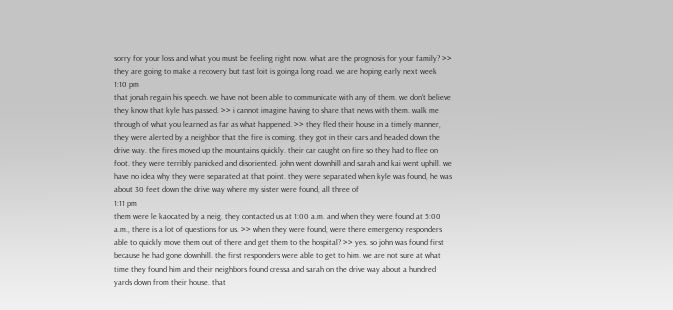sorry for your loss and what you must be feeling right now. what are the prognosis for your family? >> they are going to make a recovery but tast loit is goinga long road. we are hoping early next week
1:10 pm
that jonah regain his speech. we have not been able to communicate with any of them. we don't believe they know that kyle has passed. >> i cannot imagine having to share that news with them. walk me through of what you learned as far as what happened. >> they fled their house in a timely manner, they were alerted by a neighbor that the fire is coming. they got in their cars and headed down the drive way. the fires moved up the mountains quickly. their car caught on fire so they had to flee on foot. they were terribly panicked and disoriented. john went downhill and sarah and kai went uphill. we have no idea why they were separated at that point. they were separated when kyle was found, he was about 30 feet down the drive way where my sister were found, all three of
1:11 pm
them were le kaocated by a neig. they contacted us at 1:00 a.m. and when they were found at 5:00 a.m., there is a lot of questions for us. >> when they were found, were there emergency responders able to quickly move them out of there and get them to the hospital? >> yes. so john was found first because he had gone downhill. the first responders were able to get to him. we are not sure at what time they found him and their neighbors found cressa and sarah on the drive way about a hundred yards down from their house. that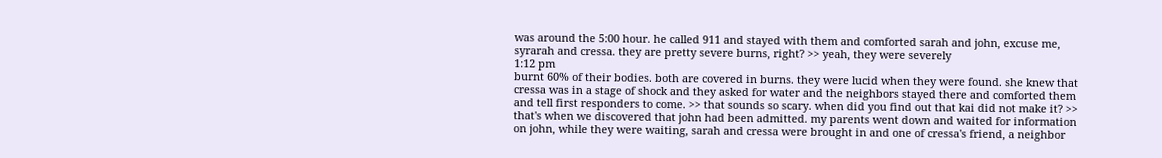was around the 5:00 hour. he called 911 and stayed with them and comforted sarah and john, excuse me, syrarah and cressa. they are pretty severe burns, right? >> yeah, they were severely
1:12 pm
burnt 60% of their bodies. both are covered in burns. they were lucid when they were found. she knew that cressa was in a stage of shock and they asked for water and the neighbors stayed there and comforted them and tell first responders to come. >> that sounds so scary. when did you find out that kai did not make it? >> that's when we discovered that john had been admitted. my parents went down and waited for information on john, while they were waiting, sarah and cressa were brought in and one of cressa's friend, a neighbor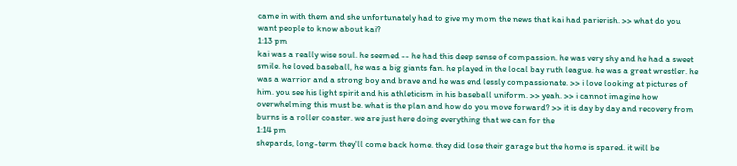came in with them and she unfortunately had to give my mom the news that kai had parierish. >> what do you want people to know about kai?
1:13 pm
kai was a really wise soul. he seemed -- he had this deep sense of compassion. he was very shy and he had a sweet smile. he loved baseball, he was a big giants fan. he played in the local bay ruth league. he was a great wrestler. he was a warrior and a strong boy and brave and he was end lessly compassionate. >> i love looking at pictures of him. you see his light spirit and his athleticism in his baseball uniform. >> yeah. >> i cannot imagine how overwhelming this must be. what is the plan and how do you move forward? >> it is day by day and recovery from burns is a roller coaster. we are just here doing everything that we can for the
1:14 pm
shepards, long-term they'll come back home. they did lose their garage but the home is spared. it will be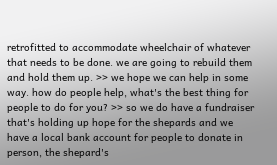retrofitted to accommodate wheelchair of whatever that needs to be done. we are going to rebuild them and hold them up. >> we hope we can help in some way. how do people help, what's the best thing for people to do for you? >> so we do have a fundraiser that's holding up hope for the shepards and we have a local bank account for people to donate in person, the shepard's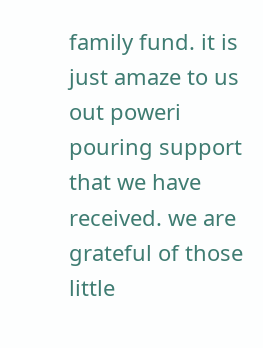family fund. it is just amaze to us out poweri pouring support that we have received. we are grateful of those little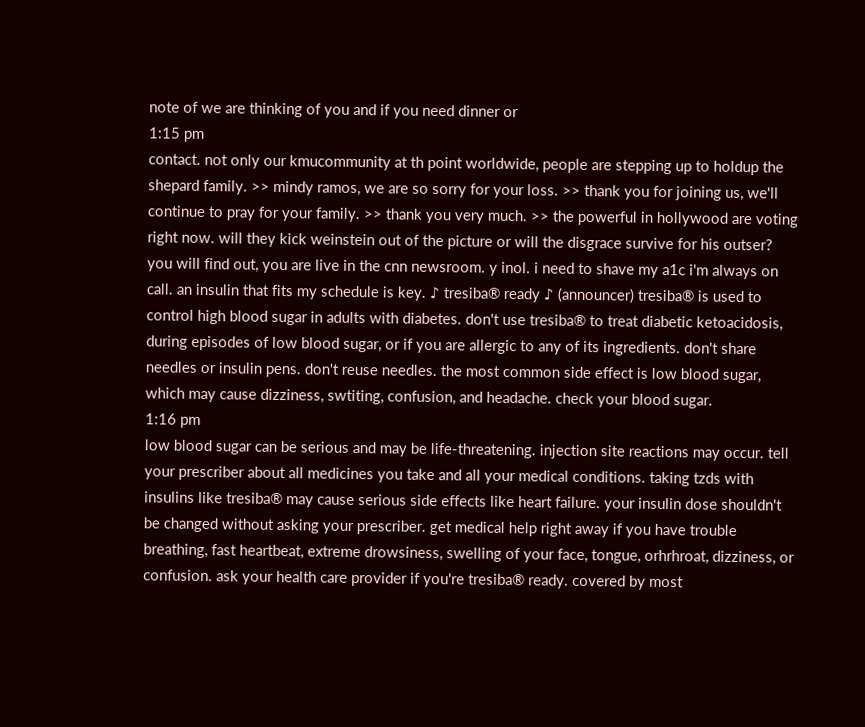note of we are thinking of you and if you need dinner or
1:15 pm
contact. not only our kmucommunity at th point worldwide, people are stepping up to holdup the shepard family. >> mindy ramos, we are so sorry for your loss. >> thank you for joining us, we'll continue to pray for your family. >> thank you very much. >> the powerful in hollywood are voting right now. will they kick weinstein out of the picture or will the disgrace survive for his outser? you will find out, you are live in the cnn newsroom. y inol. i need to shave my a1c i'm always on call. an insulin that fits my schedule is key. ♪ tresiba® ready ♪ (announcer) tresiba® is used to control high blood sugar in adults with diabetes. don't use tresiba® to treat diabetic ketoacidosis, during episodes of low blood sugar, or if you are allergic to any of its ingredients. don't share needles or insulin pens. don't reuse needles. the most common side effect is low blood sugar, which may cause dizziness, swtiting, confusion, and headache. check your blood sugar.
1:16 pm
low blood sugar can be serious and may be life-threatening. injection site reactions may occur. tell your prescriber about all medicines you take and all your medical conditions. taking tzds with insulins like tresiba® may cause serious side effects like heart failure. your insulin dose shouldn't be changed without asking your prescriber. get medical help right away if you have trouble breathing, fast heartbeat, extreme drowsiness, swelling of your face, tongue, orhrhroat, dizziness, or confusion. ask your health care provider if you're tresiba® ready. covered by most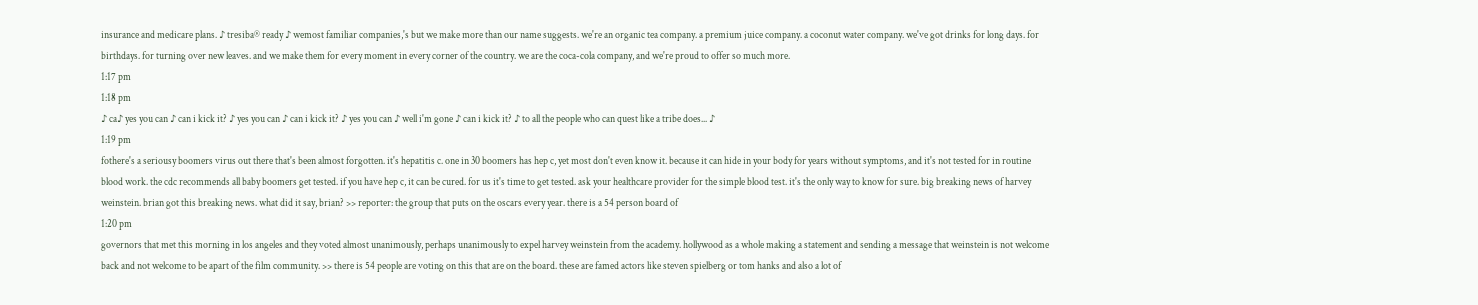insurance and medicare plans. ♪ tresiba® ready ♪ wemost familiar companies,'s but we make more than our name suggests. we're an organic tea company. a premium juice company. a coconut water company. we've got drinks for long days. for birthdays. for turning over new leaves. and we make them for every moment in every corner of the country. we are the coca-cola company, and we're proud to offer so much more.
1:17 pm
1:18 pm
♪ ca♪ yes you can ♪ can i kick it? ♪ yes you can ♪ can i kick it? ♪ yes you can ♪ well i'm gone ♪ can i kick it? ♪ to all the people who can quest like a tribe does... ♪
1:19 pm
fothere's a seriousy boomers virus out there that's been almost forgotten. it's hepatitis c. one in 30 boomers has hep c, yet most don't even know it. because it can hide in your body for years without symptoms, and it's not tested for in routine blood work. the cdc recommends all baby boomers get tested. if you have hep c, it can be cured. for us it's time to get tested. ask your healthcare provider for the simple blood test. it's the only way to know for sure. big breaking news of harvey weinstein. brian got this breaking news. what did it say, brian? >> reporter: the group that puts on the oscars every year. there is a 54 person board of
1:20 pm
governors that met this morning in los angeles and they voted almost unanimously, perhaps unanimously to expel harvey weinstein from the academy. hollywood as a whole making a statement and sending a message that weinstein is not welcome back and not welcome to be apart of the film community. >> there is 54 people are voting on this that are on the board. these are famed actors like steven spielberg or tom hanks and also a lot of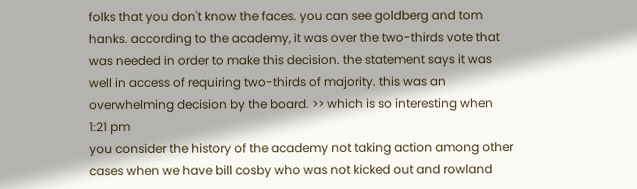folks that you don't know the faces. you can see goldberg and tom hanks. according to the academy, it was over the two-thirds vote that was needed in order to make this decision. the statement says it was well in access of requiring two-thirds of majority. this was an overwhelming decision by the board. >> which is so interesting when
1:21 pm
you consider the history of the academy not taking action among other cases when we have bill cosby who was not kicked out and rowland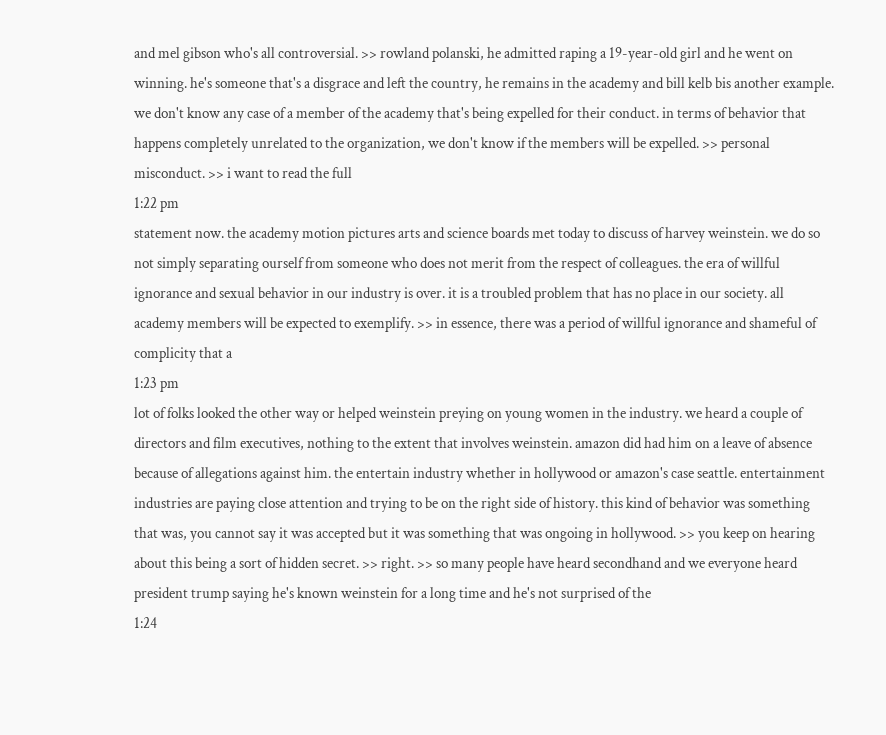and mel gibson who's all controversial. >> rowland polanski, he admitted raping a 19-year-old girl and he went on winning. he's someone that's a disgrace and left the country, he remains in the academy and bill kelb bis another example. we don't know any case of a member of the academy that's being expelled for their conduct. in terms of behavior that happens completely unrelated to the organization, we don't know if the members will be expelled. >> personal misconduct. >> i want to read the full
1:22 pm
statement now. the academy motion pictures arts and science boards met today to discuss of harvey weinstein. we do so not simply separating ourself from someone who does not merit from the respect of colleagues. the era of willful ignorance and sexual behavior in our industry is over. it is a troubled problem that has no place in our society. all academy members will be expected to exemplify. >> in essence, there was a period of willful ignorance and shameful of complicity that a
1:23 pm
lot of folks looked the other way or helped weinstein preying on young women in the industry. we heard a couple of directors and film executives, nothing to the extent that involves weinstein. amazon did had him on a leave of absence because of allegations against him. the entertain industry whether in hollywood or amazon's case seattle. entertainment industries are paying close attention and trying to be on the right side of history. this kind of behavior was something that was, you cannot say it was accepted but it was something that was ongoing in hollywood. >> you keep on hearing about this being a sort of hidden secret. >> right. >> so many people have heard secondhand and we everyone heard president trump saying he's known weinstein for a long time and he's not surprised of the
1:24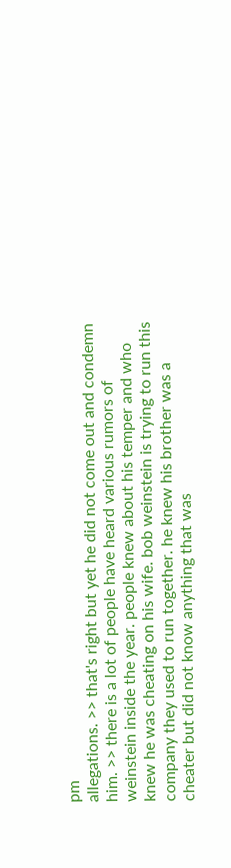pm
allegations. >> that's right but yet he did not come out and condemn him. >> there is a lot of people have heard various rumors of weinstein inside the year. people knew about his temper and who knew he was cheating on his wife. bob weinstein is trying to run this company they used to run together. he knew his brother was a cheater but did not know anything that was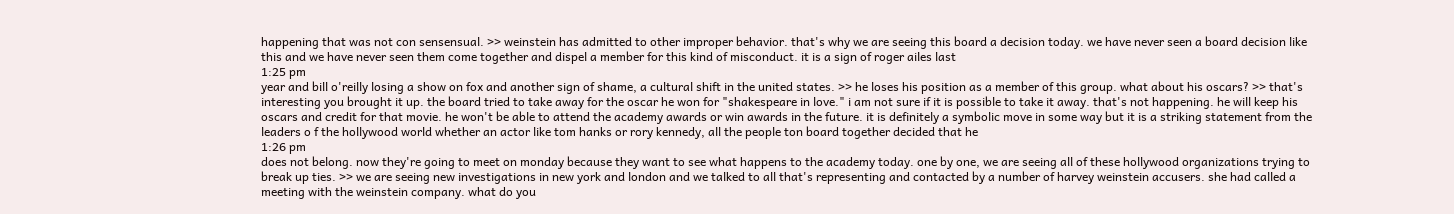happening that was not con sensensual. >> weinstein has admitted to other improper behavior. that's why we are seeing this board a decision today. we have never seen a board decision like this and we have never seen them come together and dispel a member for this kind of misconduct. it is a sign of roger ailes last
1:25 pm
year and bill o'reilly losing a show on fox and another sign of shame, a cultural shift in the united states. >> he loses his position as a member of this group. what about his oscars? >> that's interesting you brought it up. the board tried to take away for the oscar he won for "shakespeare in love." i am not sure if it is possible to take it away. that's not happening. he will keep his oscars and credit for that movie. he won't be able to attend the academy awards or win awards in the future. it is definitely a symbolic move in some way but it is a striking statement from the leaders o f the hollywood world whether an actor like tom hanks or rory kennedy, all the people ton board together decided that he
1:26 pm
does not belong. now they're going to meet on monday because they want to see what happens to the academy today. one by one, we are seeing all of these hollywood organizations trying to break up ties. >> we are seeing new investigations in new york and london and we talked to all that's representing and contacted by a number of harvey weinstein accusers. she had called a meeting with the weinstein company. what do you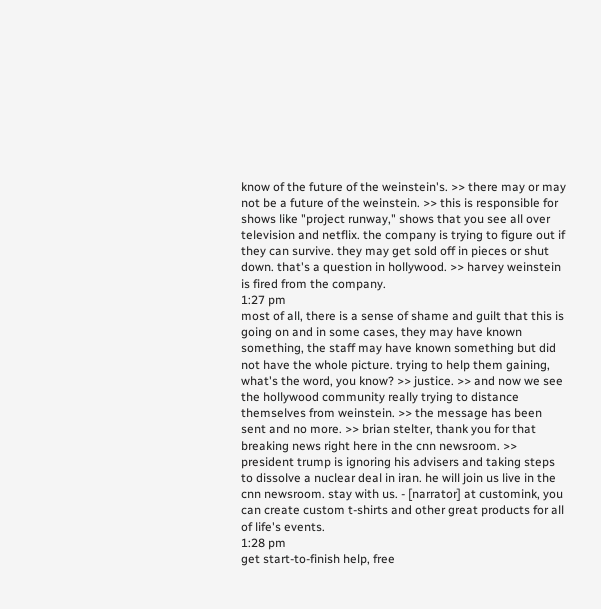know of the future of the weinstein's. >> there may or may not be a future of the weinstein. >> this is responsible for shows like "project runway," shows that you see all over television and netflix. the company is trying to figure out if they can survive. they may get sold off in pieces or shut down. that's a question in hollywood. >> harvey weinstein is fired from the company.
1:27 pm
most of all, there is a sense of shame and guilt that this is going on and in some cases, they may have known something, the staff may have known something but did not have the whole picture. trying to help them gaining, what's the word, you know? >> justice. >> and now we see the hollywood community really trying to distance themselves from weinstein. >> the message has been sent and no more. >> brian stelter, thank you for that breaking news right here in the cnn newsroom. >> president trump is ignoring his advisers and taking steps to dissolve a nuclear deal in iran. he will join us live in the cnn newsroom. stay with us. - [narrator] at customink, you can create custom t-shirts and other great products for all of life's events.
1:28 pm
get start-to-finish help, free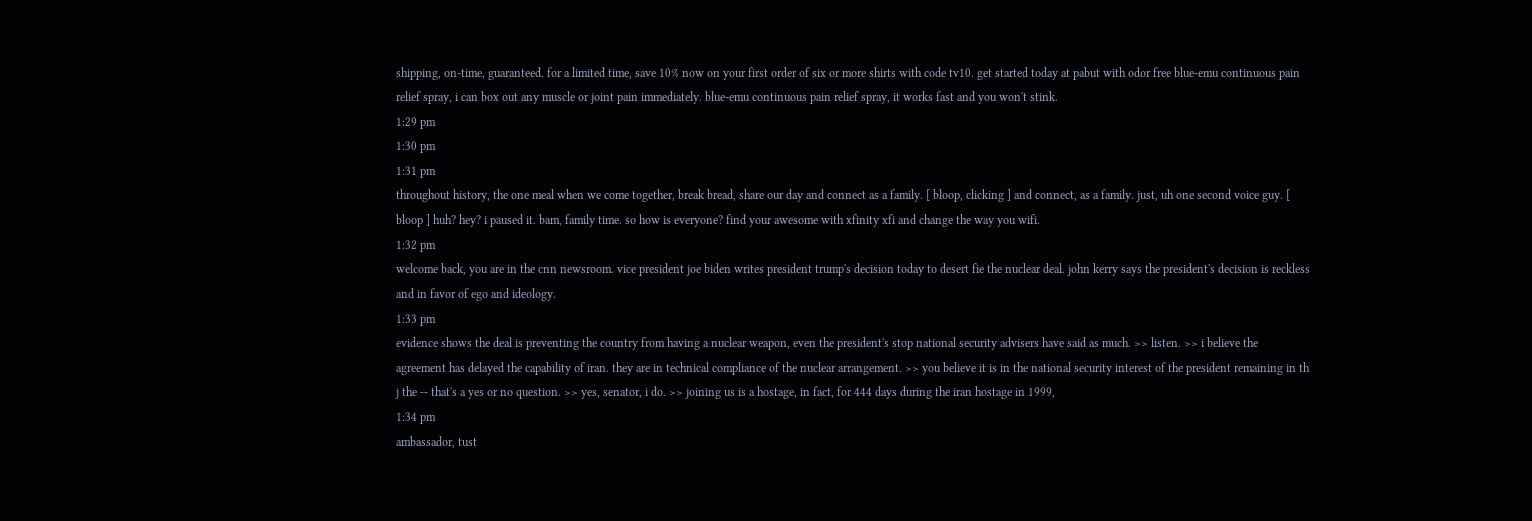shipping, on-time, guaranteed. for a limited time, save 10% now on your first order of six or more shirts with code tv10. get started today at pabut with odor free blue-emu continuous pain relief spray, i can box out any muscle or joint pain immediately. blue-emu continuous pain relief spray, it works fast and you won't stink.
1:29 pm
1:30 pm
1:31 pm
throughout history, the one meal when we come together, break bread, share our day and connect as a family. [ bloop, clicking ] and connect, as a family. just, uh one second voice guy. [ bloop ] huh? hey? i paused it. bam, family time. so how is everyone? find your awesome with xfinity xfi and change the way you wifi.
1:32 pm
welcome back, you are in the cnn newsroom. vice president joe biden writes president trump's decision today to desert fie the nuclear deal. john kerry says the president's decision is reckless and in favor of ego and ideology.
1:33 pm
evidence shows the deal is preventing the country from having a nuclear weapon, even the president's stop national security advisers have said as much. >> listen. >> i believe the agreement has delayed the capability of iran. they are in technical compliance of the nuclear arrangement. >> you believe it is in the national security interest of the president remaining in th j the -- that's a yes or no question. >> yes, senator, i do. >> joining us is a hostage, in fact, for 444 days during the iran hostage in 1999,
1:34 pm
ambassador, tust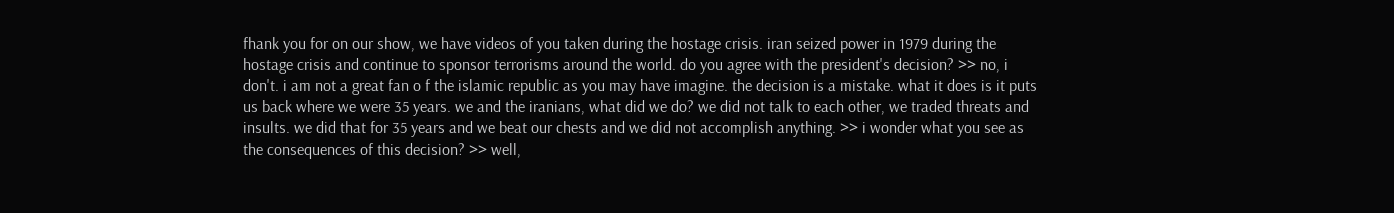fhank you for on our show, we have videos of you taken during the hostage crisis. iran seized power in 1979 during the hostage crisis and continue to sponsor terrorisms around the world. do you agree with the president's decision? >> no, i don't. i am not a great fan o f the islamic republic as you may have imagine. the decision is a mistake. what it does is it puts us back where we were 35 years. we and the iranians, what did we do? we did not talk to each other, we traded threats and insults. we did that for 35 years and we beat our chests and we did not accomplish anything. >> i wonder what you see as the consequences of this decision? >> well,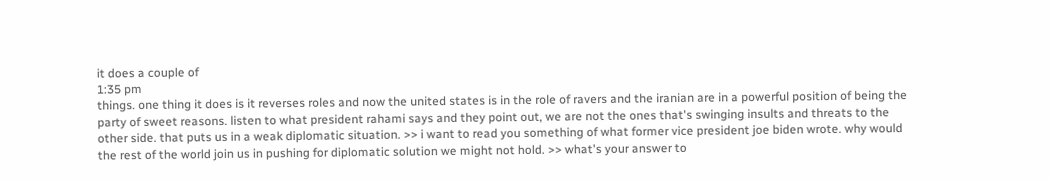it does a couple of
1:35 pm
things. one thing it does is it reverses roles and now the united states is in the role of ravers and the iranian are in a powerful position of being the party of sweet reasons. listen to what president rahami says and they point out, we are not the ones that's swinging insults and threats to the other side. that puts us in a weak diplomatic situation. >> i want to read you something of what former vice president joe biden wrote. why would the rest of the world join us in pushing for diplomatic solution we might not hold. >> what's your answer to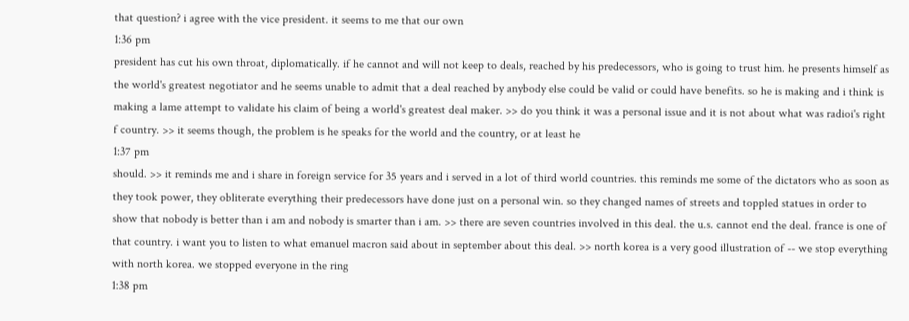that question? i agree with the vice president. it seems to me that our own
1:36 pm
president has cut his own throat, diplomatically. if he cannot and will not keep to deals, reached by his predecessors, who is going to trust him. he presents himself as the world's greatest negotiator and he seems unable to admit that a deal reached by anybody else could be valid or could have benefits. so he is making and i think is making a lame attempt to validate his claim of being a world's greatest deal maker. >> do you think it was a personal issue and it is not about what was radioi's right f country. >> it seems though, the problem is he speaks for the world and the country, or at least he
1:37 pm
should. >> it reminds me and i share in foreign service for 35 years and i served in a lot of third world countries. this reminds me some of the dictators who as soon as they took power, they obliterate everything their predecessors have done just on a personal win. so they changed names of streets and toppled statues in order to show that nobody is better than i am and nobody is smarter than i am. >> there are seven countries involved in this deal. the u.s. cannot end the deal. france is one of that country. i want you to listen to what emanuel macron said about in september about this deal. >> north korea is a very good illustration of -- we stop everything with north korea. we stopped everyone in the ring
1:38 pm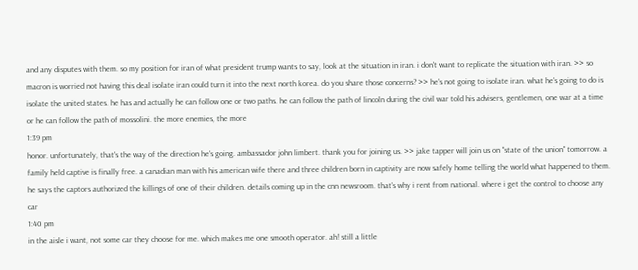and any disputes with them. so my position for iran of what president trump wants to say, look at the situation in iran. i don't want to replicate the situation with iran. >> so macron is worried not having this deal isolate iran could turn it into the next north korea. do you share those concerns? >> he's not going to isolate iran. what he's going to do is isolate the united states. he has and actually he can follow one or two paths. he can follow the path of lincoln during the civil war told his advisers, gentlemen, one war at a time or he can follow the path of mossolini. the more enemies, the more
1:39 pm
honor. unfortunately, that's the way of the direction he's going. ambassador john limbert. thank you for joining us. >> jake tapper will join us on "state of the union" tomorrow. a family held captive is finally free. a canadian man with his american wife there and three children born in captivity are now safely home telling the world what happened to them. he says the captors authorized the killings of one of their children. details coming up in the cnn newsroom. that's why i rent from national. where i get the control to choose any car
1:40 pm
in the aisle i want, not some car they choose for me. which makes me one smooth operator. ah! still a little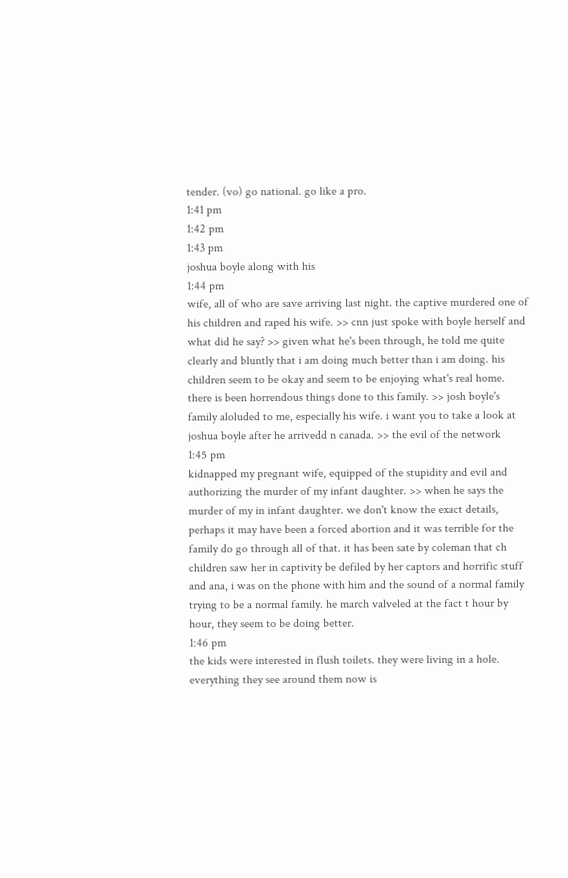tender. (vo) go national. go like a pro.
1:41 pm
1:42 pm
1:43 pm
joshua boyle along with his
1:44 pm
wife, all of who are save arriving last night. the captive murdered one of his children and raped his wife. >> cnn just spoke with boyle herself and what did he say? >> given what he's been through, he told me quite clearly and bluntly that i am doing much better than i am doing. his children seem to be okay and seem to be enjoying what's real home. there is been horrendous things done to this family. >> josh boyle's family aloluded to me, especially his wife. i want you to take a look at joshua boyle after he arrivedd n canada. >> the evil of the network
1:45 pm
kidnapped my pregnant wife, equipped of the stupidity and evil and authorizing the murder of my infant daughter. >> when he says the murder of my in infant daughter. we don't know the exact details, perhaps it may have been a forced abortion and it was terrible for the family do go through all of that. it has been sate by coleman that ch children saw her in captivity be defiled by her captors and horrific stuff and ana, i was on the phone with him and the sound of a normal family trying to be a normal family. he march valveled at the fact t hour by hour, they seem to be doing better.
1:46 pm
the kids were interested in flush toilets. they were living in a hole. everything they see around them now is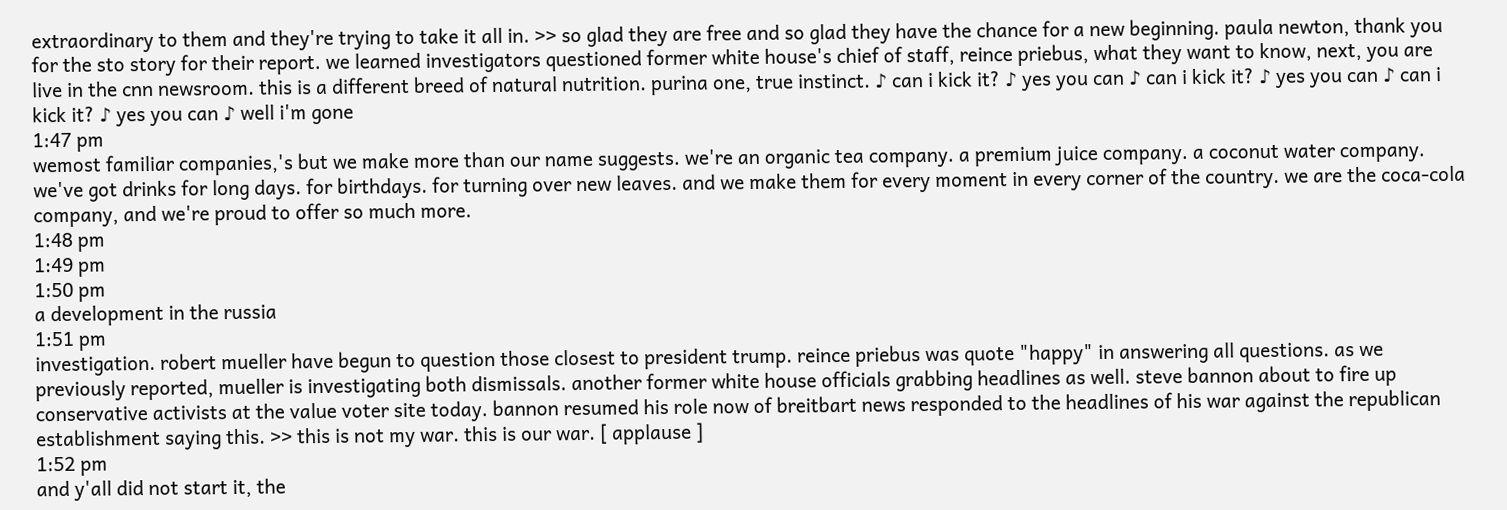extraordinary to them and they're trying to take it all in. >> so glad they are free and so glad they have the chance for a new beginning. paula newton, thank you for the sto story for their report. we learned investigators questioned former white house's chief of staff, reince priebus, what they want to know, next, you are live in the cnn newsroom. this is a different breed of natural nutrition. purina one, true instinct. ♪ can i kick it? ♪ yes you can ♪ can i kick it? ♪ yes you can ♪ can i kick it? ♪ yes you can ♪ well i'm gone
1:47 pm
wemost familiar companies,'s but we make more than our name suggests. we're an organic tea company. a premium juice company. a coconut water company. we've got drinks for long days. for birthdays. for turning over new leaves. and we make them for every moment in every corner of the country. we are the coca-cola company, and we're proud to offer so much more.
1:48 pm
1:49 pm
1:50 pm
a development in the russia
1:51 pm
investigation. robert mueller have begun to question those closest to president trump. reince priebus was quote "happy" in answering all questions. as we previously reported, mueller is investigating both dismissals. another former white house officials grabbing headlines as well. steve bannon about to fire up conservative activists at the value voter site today. bannon resumed his role now of breitbart news responded to the headlines of his war against the republican establishment saying this. >> this is not my war. this is our war. [ applause ]
1:52 pm
and y'all did not start it, the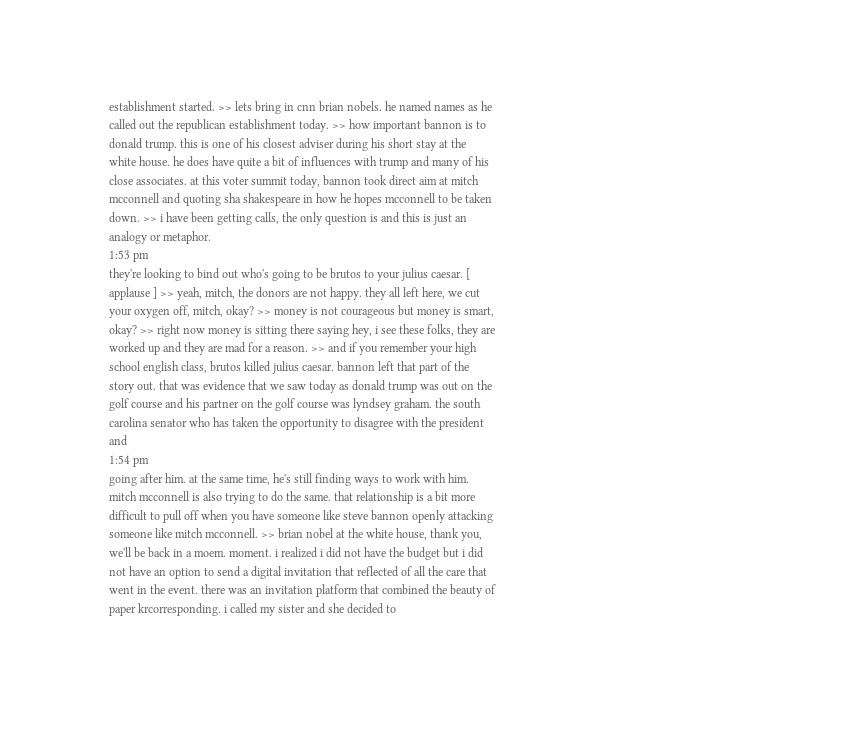establishment started. >> lets bring in cnn brian nobels. he named names as he called out the republican establishment today. >> how important bannon is to donald trump. this is one of his closest adviser during his short stay at the white house. he does have quite a bit of influences with trump and many of his close associates. at this voter summit today, bannon took direct aim at mitch mcconnell and quoting sha shakespeare in how he hopes mcconnell to be taken down. >> i have been getting calls, the only question is and this is just an analogy or metaphor.
1:53 pm
they're looking to bind out who's going to be brutos to your julius caesar. [ applause ] >> yeah, mitch, the donors are not happy. they all left here, we cut your oxygen off, mitch, okay? >> money is not courageous but money is smart, okay? >> right now money is sitting there saying hey, i see these folks, they are worked up and they are mad for a reason. >> and if you remember your high school english class, brutos killed julius caesar. bannon left that part of the story out. that was evidence that we saw today as donald trump was out on the golf course and his partner on the golf course was lyndsey graham. the south carolina senator who has taken the opportunity to disagree with the president and
1:54 pm
going after him. at the same time, he's still finding ways to work with him. mitch mcconnell is also trying to do the same. that relationship is a bit more difficult to pull off when you have someone like steve bannon openly attacking someone like mitch mcconnell. >> brian nobel at the white house, thank you, we'll be back in a moem. moment. i realized i did not have the budget but i did not have an option to send a digital invitation that reflected of all the care that went in the event. there was an invitation platform that combined the beauty of paper krcorresponding. i called my sister and she decided to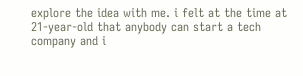explore the idea with me. i felt at the time at 21-year-old that anybody can start a tech company and i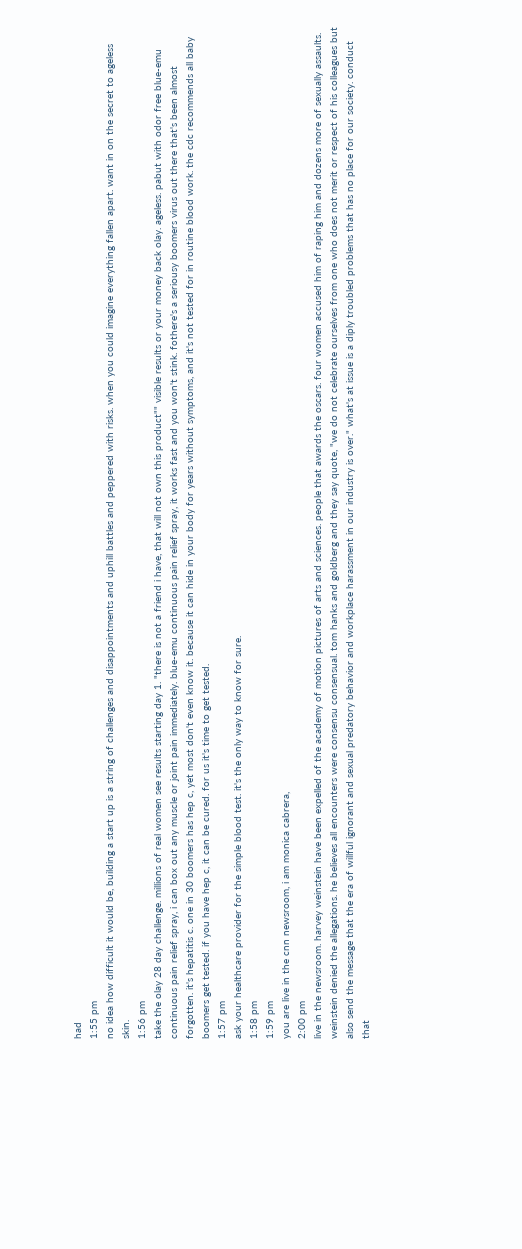had
1:55 pm
no idea how difficult it would be, building a start up is a string of challenges and disappointments and uphill battles and peppered with risks. when you could imagine everything fallen apart. want in on the secret to ageless skin.
1:56 pm
take the olay 28 day challenge. millions of real women see results starting day 1. "there is not a friend i have, that will not own this product"" visible results or your money back olay. ageless. pabut with odor free blue-emu continuous pain relief spray, i can box out any muscle or joint pain immediately. blue-emu continuous pain relief spray, it works fast and you won't stink. fothere's a seriousy boomers virus out there that's been almost forgotten. it's hepatitis c. one in 30 boomers has hep c, yet most don't even know it. because it can hide in your body for years without symptoms, and it's not tested for in routine blood work. the cdc recommends all baby boomers get tested. if you have hep c, it can be cured. for us it's time to get tested.
1:57 pm
ask your healthcare provider for the simple blood test. it's the only way to know for sure.
1:58 pm
1:59 pm
you are live in the cnn newsroom, i am monica cabrera,
2:00 pm
live in the newsroom. harvey weinstein have been expelled of the academy of motion pictures of arts and sciences. people that awards the oscars. four women accused him of raping him and dozens more of sexually assaults. weinstein denied the allegations. he believes all encounters were consensu consensual. tom hanks and goldberg and they say quote, "we do not celebrate ourselves from one who does not merit or respect of his colleagues but also send the message that the era of willful ignorant and sexual predatory behavior and workplace harassment in our industry is over." what's at issue is a diply troubled problems that has no place for our society. conduct that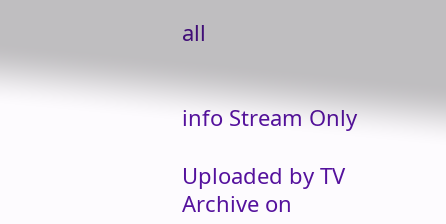all


info Stream Only

Uploaded by TV Archive on